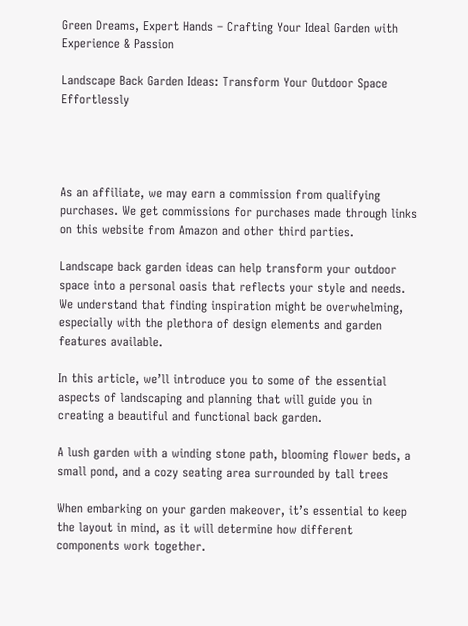Green Dreams, Expert Hands – Crafting Your Ideal Garden with Experience & Passion

Landscape Back Garden Ideas: Transform Your Outdoor Space Effortlessly




As an affiliate, we may earn a commission from qualifying purchases. We get commissions for purchases made through links on this website from Amazon and other third parties.

Landscape back garden ideas can help transform your outdoor space into a personal oasis that reflects your style and needs. We understand that finding inspiration might be overwhelming, especially with the plethora of design elements and garden features available.

In this article, we’ll introduce you to some of the essential aspects of landscaping and planning that will guide you in creating a beautiful and functional back garden.

A lush garden with a winding stone path, blooming flower beds, a small pond, and a cozy seating area surrounded by tall trees

When embarking on your garden makeover, it’s essential to keep the layout in mind, as it will determine how different components work together.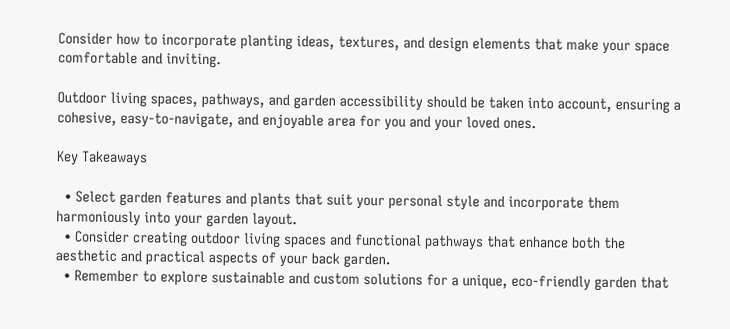Consider how to incorporate planting ideas, textures, and design elements that make your space comfortable and inviting.

Outdoor living spaces, pathways, and garden accessibility should be taken into account, ensuring a cohesive, easy-to-navigate, and enjoyable area for you and your loved ones.

Key Takeaways

  • Select garden features and plants that suit your personal style and incorporate them harmoniously into your garden layout.
  • Consider creating outdoor living spaces and functional pathways that enhance both the aesthetic and practical aspects of your back garden.
  • Remember to explore sustainable and custom solutions for a unique, eco-friendly garden that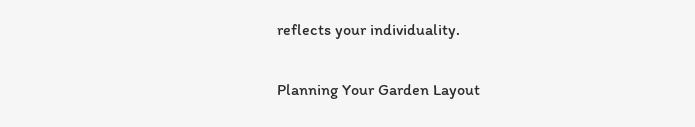reflects your individuality.

Planning Your Garden Layout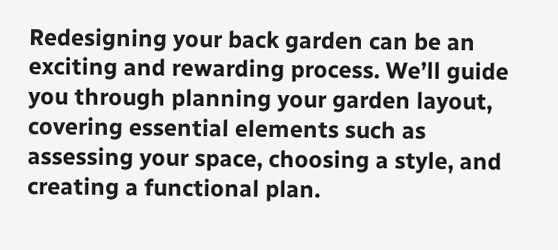Redesigning your back garden can be an exciting and rewarding process. We’ll guide you through planning your garden layout, covering essential elements such as assessing your space, choosing a style, and creating a functional plan.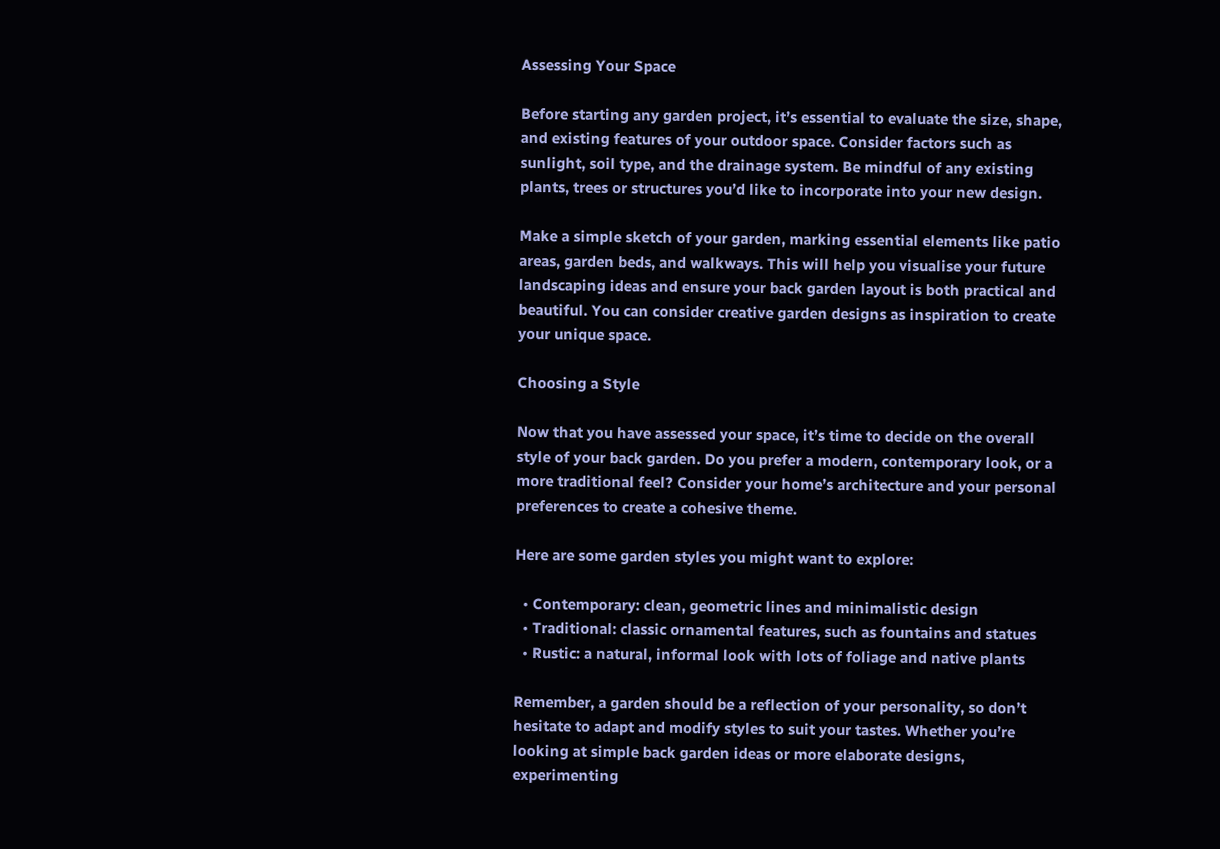Assessing Your Space

Before starting any garden project, it’s essential to evaluate the size, shape, and existing features of your outdoor space. Consider factors such as sunlight, soil type, and the drainage system. Be mindful of any existing plants, trees or structures you’d like to incorporate into your new design.

Make a simple sketch of your garden, marking essential elements like patio areas, garden beds, and walkways. This will help you visualise your future landscaping ideas and ensure your back garden layout is both practical and beautiful. You can consider creative garden designs as inspiration to create your unique space.

Choosing a Style

Now that you have assessed your space, it’s time to decide on the overall style of your back garden. Do you prefer a modern, contemporary look, or a more traditional feel? Consider your home’s architecture and your personal preferences to create a cohesive theme.

Here are some garden styles you might want to explore:

  • Contemporary: clean, geometric lines and minimalistic design
  • Traditional: classic ornamental features, such as fountains and statues
  • Rustic: a natural, informal look with lots of foliage and native plants

Remember, a garden should be a reflection of your personality, so don’t hesitate to adapt and modify styles to suit your tastes. Whether you’re looking at simple back garden ideas or more elaborate designs, experimenting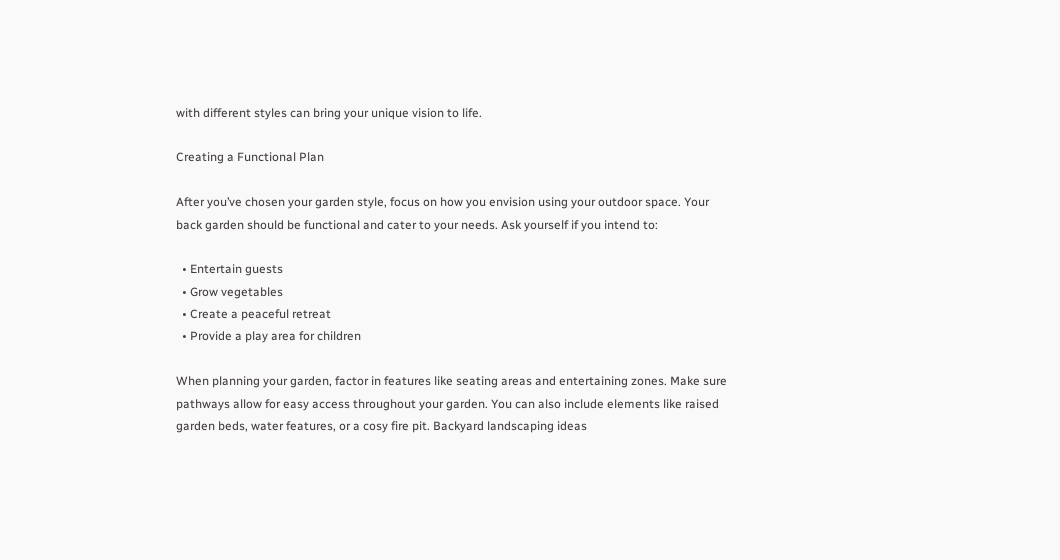with different styles can bring your unique vision to life.

Creating a Functional Plan

After you’ve chosen your garden style, focus on how you envision using your outdoor space. Your back garden should be functional and cater to your needs. Ask yourself if you intend to:

  • Entertain guests
  • Grow vegetables
  • Create a peaceful retreat
  • Provide a play area for children

When planning your garden, factor in features like seating areas and entertaining zones. Make sure pathways allow for easy access throughout your garden. You can also include elements like raised garden beds, water features, or a cosy fire pit. Backyard landscaping ideas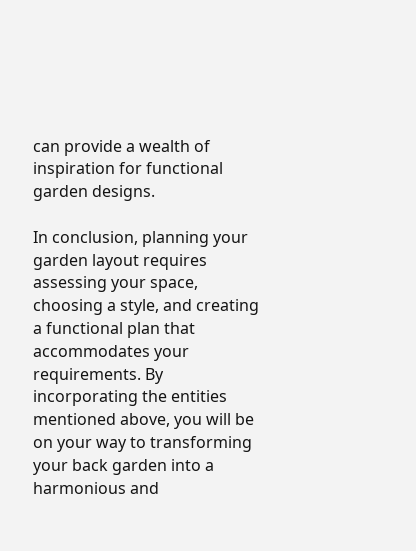can provide a wealth of inspiration for functional garden designs.

In conclusion, planning your garden layout requires assessing your space, choosing a style, and creating a functional plan that accommodates your requirements. By incorporating the entities mentioned above, you will be on your way to transforming your back garden into a harmonious and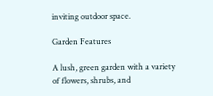inviting outdoor space.

Garden Features

A lush, green garden with a variety of flowers, shrubs, and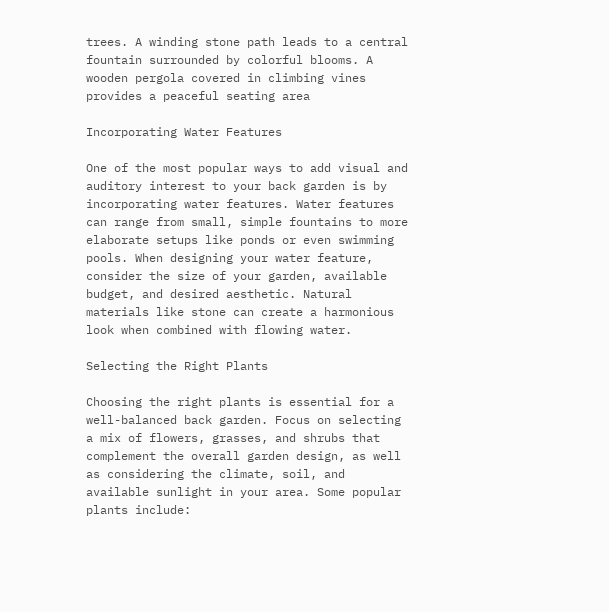trees. A winding stone path leads to a central fountain surrounded by colorful blooms. A wooden pergola covered in climbing vines provides a peaceful seating area

Incorporating Water Features

One of the most popular ways to add visual and auditory interest to your back garden is by incorporating water features. Water features can range from small, simple fountains to more elaborate setups like ponds or even swimming pools. When designing your water feature, consider the size of your garden, available budget, and desired aesthetic. Natural materials like stone can create a harmonious look when combined with flowing water.

Selecting the Right Plants

Choosing the right plants is essential for a well-balanced back garden. Focus on selecting a mix of flowers, grasses, and shrubs that complement the overall garden design, as well as considering the climate, soil, and available sunlight in your area. Some popular plants include: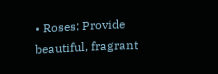• Roses: Provide beautiful, fragrant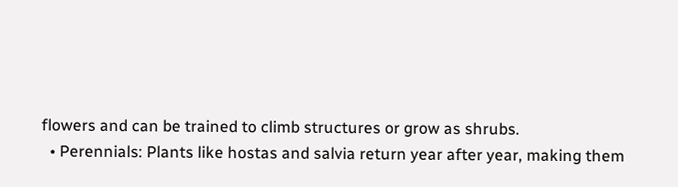flowers and can be trained to climb structures or grow as shrubs.
  • Perennials: Plants like hostas and salvia return year after year, making them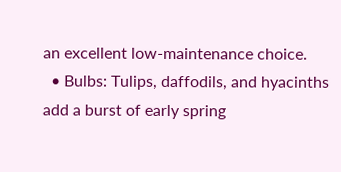an excellent low-maintenance choice.
  • Bulbs: Tulips, daffodils, and hyacinths add a burst of early spring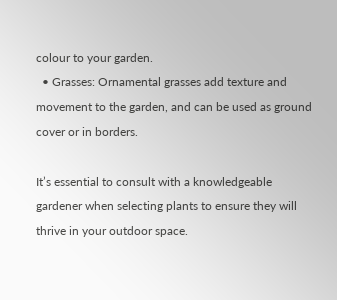colour to your garden.
  • Grasses: Ornamental grasses add texture and movement to the garden, and can be used as ground cover or in borders.

It’s essential to consult with a knowledgeable gardener when selecting plants to ensure they will thrive in your outdoor space.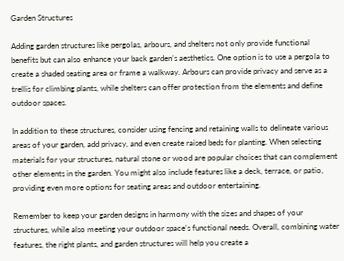Garden Structures

Adding garden structures like pergolas, arbours, and shelters not only provide functional benefits but can also enhance your back garden’s aesthetics. One option is to use a pergola to create a shaded seating area or frame a walkway. Arbours can provide privacy and serve as a trellis for climbing plants, while shelters can offer protection from the elements and define outdoor spaces.

In addition to these structures, consider using fencing and retaining walls to delineate various areas of your garden, add privacy, and even create raised beds for planting. When selecting materials for your structures, natural stone or wood are popular choices that can complement other elements in the garden. You might also include features like a deck, terrace, or patio, providing even more options for seating areas and outdoor entertaining.

Remember to keep your garden designs in harmony with the sizes and shapes of your structures, while also meeting your outdoor space’s functional needs. Overall, combining water features, the right plants, and garden structures will help you create a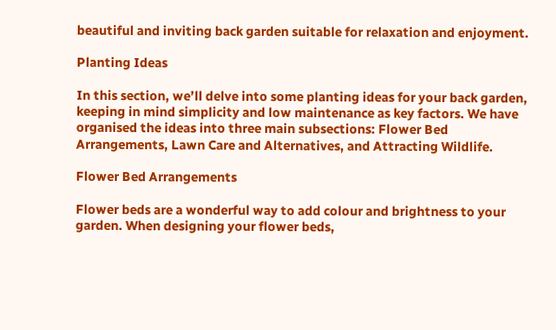beautiful and inviting back garden suitable for relaxation and enjoyment.

Planting Ideas

In this section, we’ll delve into some planting ideas for your back garden, keeping in mind simplicity and low maintenance as key factors. We have organised the ideas into three main subsections: Flower Bed Arrangements, Lawn Care and Alternatives, and Attracting Wildlife.

Flower Bed Arrangements

Flower beds are a wonderful way to add colour and brightness to your garden. When designing your flower beds,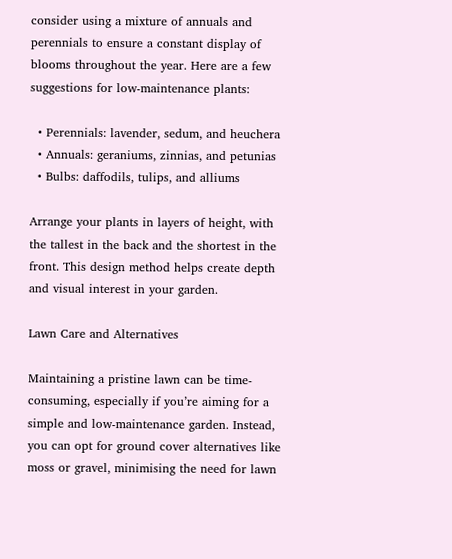consider using a mixture of annuals and perennials to ensure a constant display of blooms throughout the year. Here are a few suggestions for low-maintenance plants:

  • Perennials: lavender, sedum, and heuchera
  • Annuals: geraniums, zinnias, and petunias
  • Bulbs: daffodils, tulips, and alliums

Arrange your plants in layers of height, with the tallest in the back and the shortest in the front. This design method helps create depth and visual interest in your garden.

Lawn Care and Alternatives

Maintaining a pristine lawn can be time-consuming, especially if you’re aiming for a simple and low-maintenance garden. Instead, you can opt for ground cover alternatives like moss or gravel, minimising the need for lawn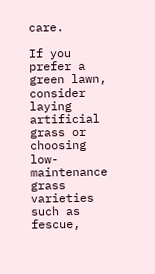care.

If you prefer a green lawn, consider laying artificial grass or choosing low-maintenance grass varieties such as fescue,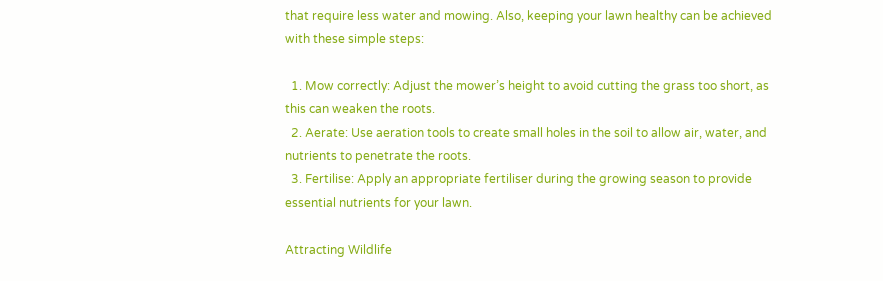that require less water and mowing. Also, keeping your lawn healthy can be achieved with these simple steps:

  1. Mow correctly: Adjust the mower’s height to avoid cutting the grass too short, as this can weaken the roots.
  2. Aerate: Use aeration tools to create small holes in the soil to allow air, water, and nutrients to penetrate the roots.
  3. Fertilise: Apply an appropriate fertiliser during the growing season to provide essential nutrients for your lawn.

Attracting Wildlife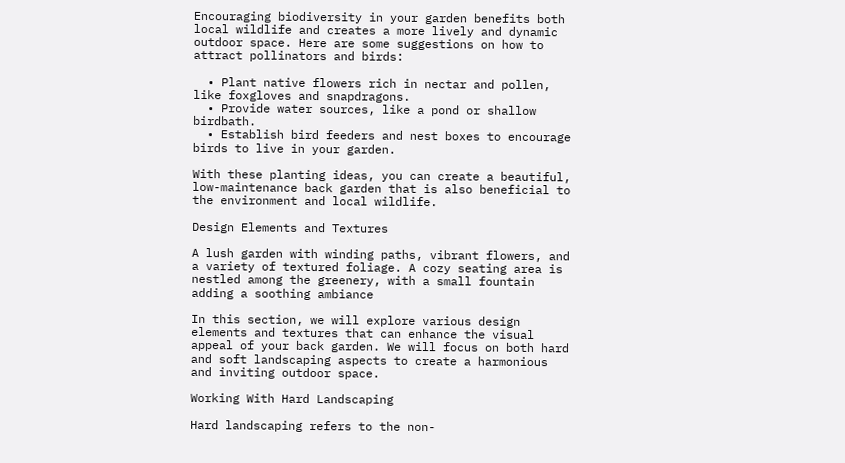Encouraging biodiversity in your garden benefits both local wildlife and creates a more lively and dynamic outdoor space. Here are some suggestions on how to attract pollinators and birds:

  • Plant native flowers rich in nectar and pollen, like foxgloves and snapdragons.
  • Provide water sources, like a pond or shallow birdbath.
  • Establish bird feeders and nest boxes to encourage birds to live in your garden.

With these planting ideas, you can create a beautiful, low-maintenance back garden that is also beneficial to the environment and local wildlife.

Design Elements and Textures

A lush garden with winding paths, vibrant flowers, and a variety of textured foliage. A cozy seating area is nestled among the greenery, with a small fountain adding a soothing ambiance

In this section, we will explore various design elements and textures that can enhance the visual appeal of your back garden. We will focus on both hard and soft landscaping aspects to create a harmonious and inviting outdoor space.

Working With Hard Landscaping

Hard landscaping refers to the non-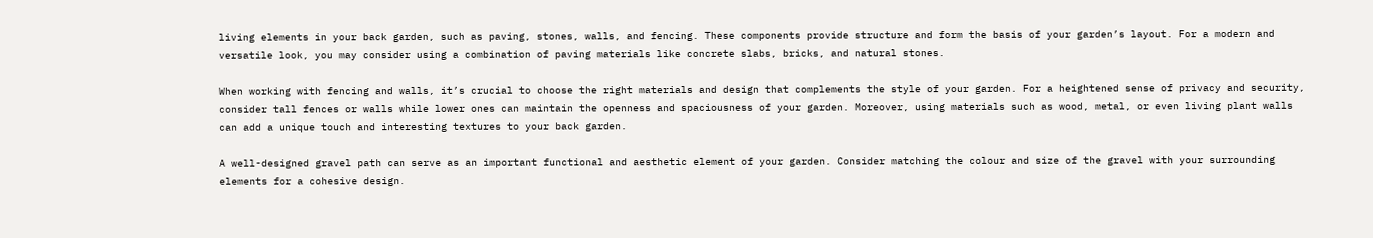living elements in your back garden, such as paving, stones, walls, and fencing. These components provide structure and form the basis of your garden’s layout. For a modern and versatile look, you may consider using a combination of paving materials like concrete slabs, bricks, and natural stones.

When working with fencing and walls, it’s crucial to choose the right materials and design that complements the style of your garden. For a heightened sense of privacy and security, consider tall fences or walls while lower ones can maintain the openness and spaciousness of your garden. Moreover, using materials such as wood, metal, or even living plant walls can add a unique touch and interesting textures to your back garden.

A well-designed gravel path can serve as an important functional and aesthetic element of your garden. Consider matching the colour and size of the gravel with your surrounding elements for a cohesive design.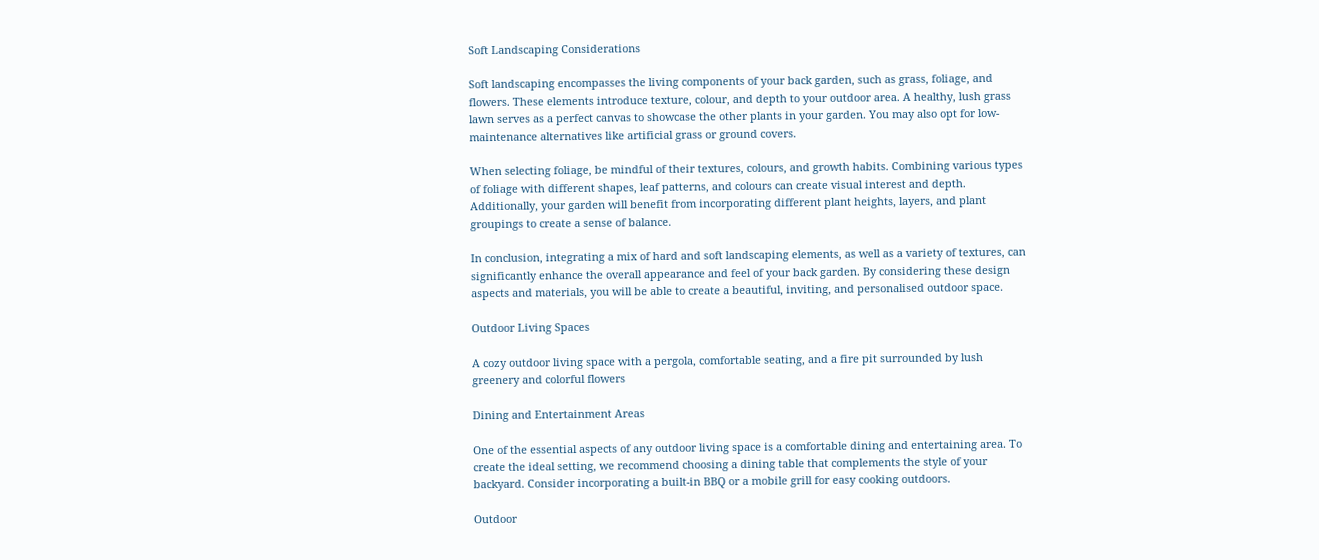Soft Landscaping Considerations

Soft landscaping encompasses the living components of your back garden, such as grass, foliage, and flowers. These elements introduce texture, colour, and depth to your outdoor area. A healthy, lush grass lawn serves as a perfect canvas to showcase the other plants in your garden. You may also opt for low-maintenance alternatives like artificial grass or ground covers.

When selecting foliage, be mindful of their textures, colours, and growth habits. Combining various types of foliage with different shapes, leaf patterns, and colours can create visual interest and depth. Additionally, your garden will benefit from incorporating different plant heights, layers, and plant groupings to create a sense of balance.

In conclusion, integrating a mix of hard and soft landscaping elements, as well as a variety of textures, can significantly enhance the overall appearance and feel of your back garden. By considering these design aspects and materials, you will be able to create a beautiful, inviting, and personalised outdoor space.

Outdoor Living Spaces

A cozy outdoor living space with a pergola, comfortable seating, and a fire pit surrounded by lush greenery and colorful flowers

Dining and Entertainment Areas

One of the essential aspects of any outdoor living space is a comfortable dining and entertaining area. To create the ideal setting, we recommend choosing a dining table that complements the style of your backyard. Consider incorporating a built-in BBQ or a mobile grill for easy cooking outdoors.

Outdoor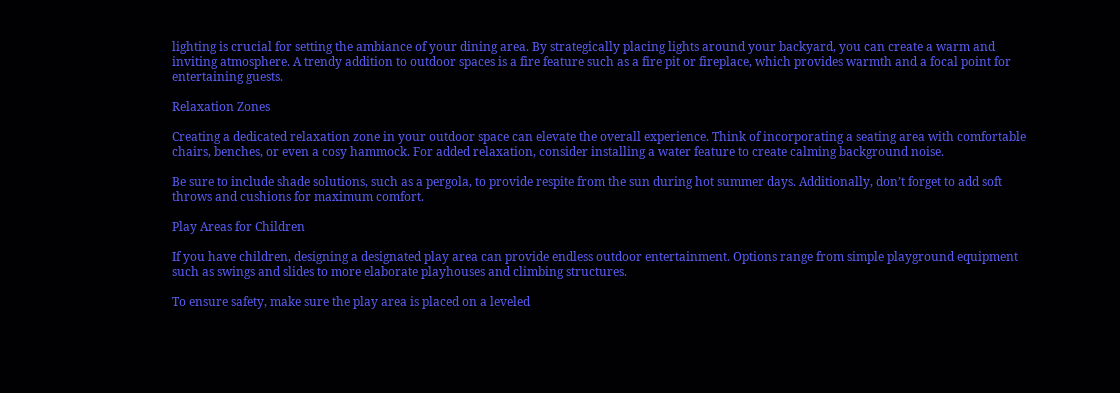lighting is crucial for setting the ambiance of your dining area. By strategically placing lights around your backyard, you can create a warm and inviting atmosphere. A trendy addition to outdoor spaces is a fire feature such as a fire pit or fireplace, which provides warmth and a focal point for entertaining guests.

Relaxation Zones

Creating a dedicated relaxation zone in your outdoor space can elevate the overall experience. Think of incorporating a seating area with comfortable chairs, benches, or even a cosy hammock. For added relaxation, consider installing a water feature to create calming background noise.

Be sure to include shade solutions, such as a pergola, to provide respite from the sun during hot summer days. Additionally, don’t forget to add soft throws and cushions for maximum comfort.

Play Areas for Children

If you have children, designing a designated play area can provide endless outdoor entertainment. Options range from simple playground equipment such as swings and slides to more elaborate playhouses and climbing structures.

To ensure safety, make sure the play area is placed on a leveled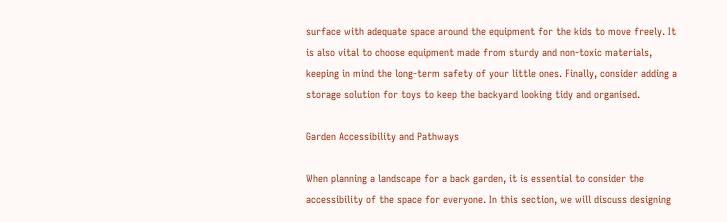surface with adequate space around the equipment for the kids to move freely. It is also vital to choose equipment made from sturdy and non-toxic materials, keeping in mind the long-term safety of your little ones. Finally, consider adding a storage solution for toys to keep the backyard looking tidy and organised.

Garden Accessibility and Pathways

When planning a landscape for a back garden, it is essential to consider the accessibility of the space for everyone. In this section, we will discuss designing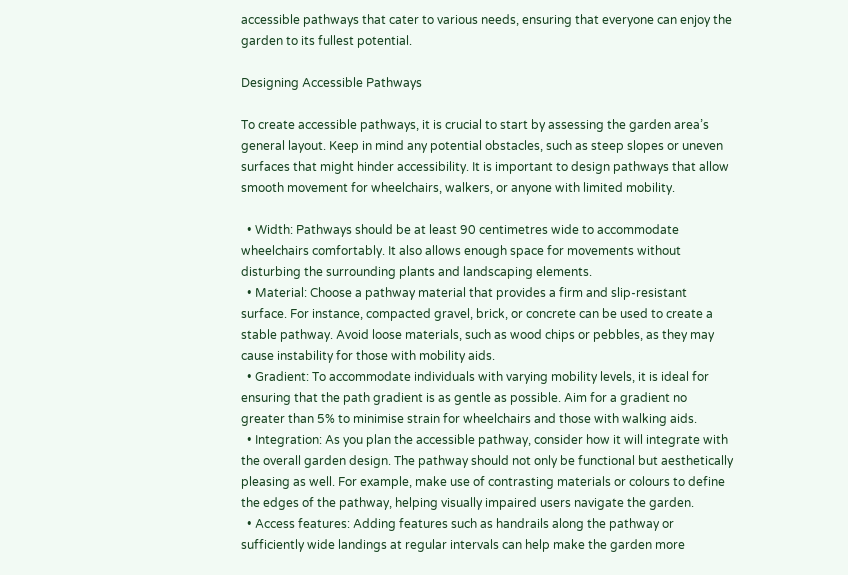accessible pathways that cater to various needs, ensuring that everyone can enjoy the garden to its fullest potential.

Designing Accessible Pathways

To create accessible pathways, it is crucial to start by assessing the garden area’s general layout. Keep in mind any potential obstacles, such as steep slopes or uneven surfaces that might hinder accessibility. It is important to design pathways that allow smooth movement for wheelchairs, walkers, or anyone with limited mobility.

  • Width: Pathways should be at least 90 centimetres wide to accommodate wheelchairs comfortably. It also allows enough space for movements without disturbing the surrounding plants and landscaping elements.
  • Material: Choose a pathway material that provides a firm and slip-resistant surface. For instance, compacted gravel, brick, or concrete can be used to create a stable pathway. Avoid loose materials, such as wood chips or pebbles, as they may cause instability for those with mobility aids.
  • Gradient: To accommodate individuals with varying mobility levels, it is ideal for ensuring that the path gradient is as gentle as possible. Aim for a gradient no greater than 5% to minimise strain for wheelchairs and those with walking aids.
  • Integration: As you plan the accessible pathway, consider how it will integrate with the overall garden design. The pathway should not only be functional but aesthetically pleasing as well. For example, make use of contrasting materials or colours to define the edges of the pathway, helping visually impaired users navigate the garden.
  • Access features: Adding features such as handrails along the pathway or sufficiently wide landings at regular intervals can help make the garden more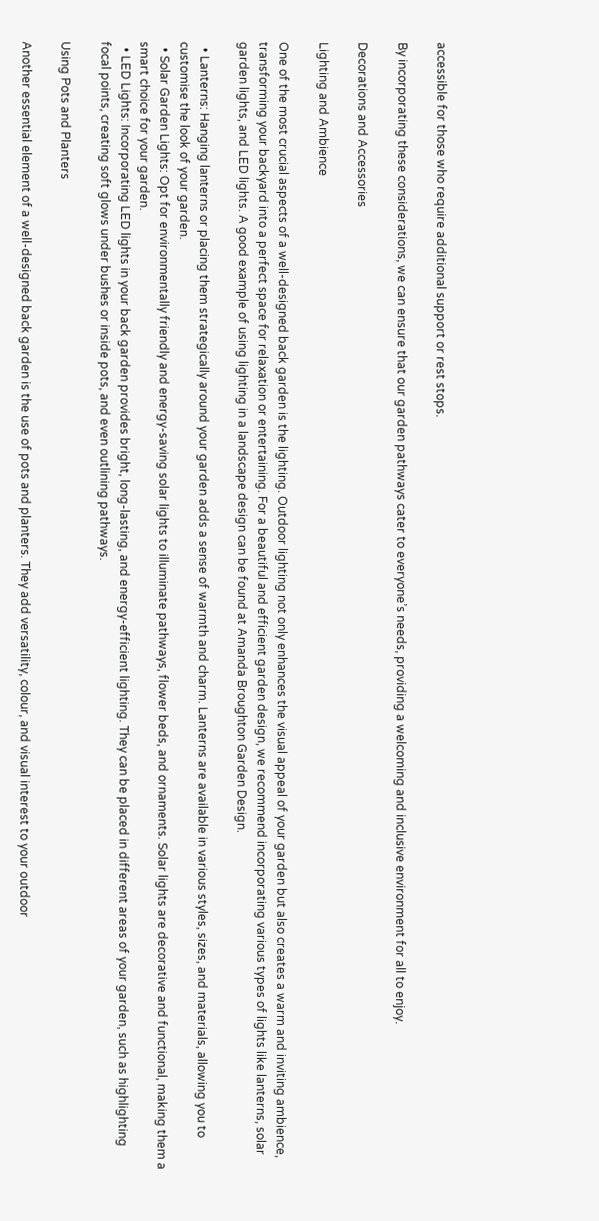accessible for those who require additional support or rest stops.

By incorporating these considerations, we can ensure that our garden pathways cater to everyone’s needs, providing a welcoming and inclusive environment for all to enjoy.

Decorations and Accessories

Lighting and Ambience

One of the most crucial aspects of a well-designed back garden is the lighting. Outdoor lighting not only enhances the visual appeal of your garden but also creates a warm and inviting ambience, transforming your backyard into a perfect space for relaxation or entertaining. For a beautiful and efficient garden design, we recommend incorporating various types of lights like lanterns, solar garden lights, and LED lights. A good example of using lighting in a landscape design can be found at Amanda Broughton Garden Design.

  • Lanterns: Hanging lanterns or placing them strategically around your garden adds a sense of warmth and charm. Lanterns are available in various styles, sizes, and materials, allowing you to customise the look of your garden.
  • Solar Garden Lights: Opt for environmentally friendly and energy-saving solar lights to illuminate pathways, flower beds, and ornaments. Solar lights are decorative and functional, making them a smart choice for your garden.
  • LED Lights: Incorporating LED lights in your back garden provides bright, long-lasting, and energy-efficient lighting. They can be placed in different areas of your garden, such as highlighting focal points, creating soft glows under bushes or inside pots, and even outlining pathways.

Using Pots and Planters

Another essential element of a well-designed back garden is the use of pots and planters. They add versatility, colour, and visual interest to your outdoor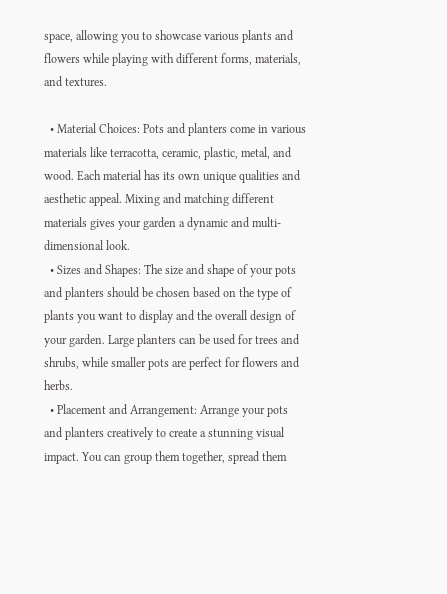space, allowing you to showcase various plants and flowers while playing with different forms, materials, and textures.

  • Material Choices: Pots and planters come in various materials like terracotta, ceramic, plastic, metal, and wood. Each material has its own unique qualities and aesthetic appeal. Mixing and matching different materials gives your garden a dynamic and multi-dimensional look.
  • Sizes and Shapes: The size and shape of your pots and planters should be chosen based on the type of plants you want to display and the overall design of your garden. Large planters can be used for trees and shrubs, while smaller pots are perfect for flowers and herbs.
  • Placement and Arrangement: Arrange your pots and planters creatively to create a stunning visual impact. You can group them together, spread them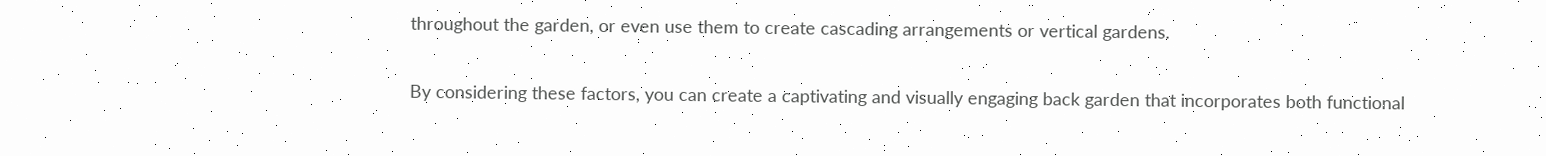throughout the garden, or even use them to create cascading arrangements or vertical gardens.

By considering these factors, you can create a captivating and visually engaging back garden that incorporates both functional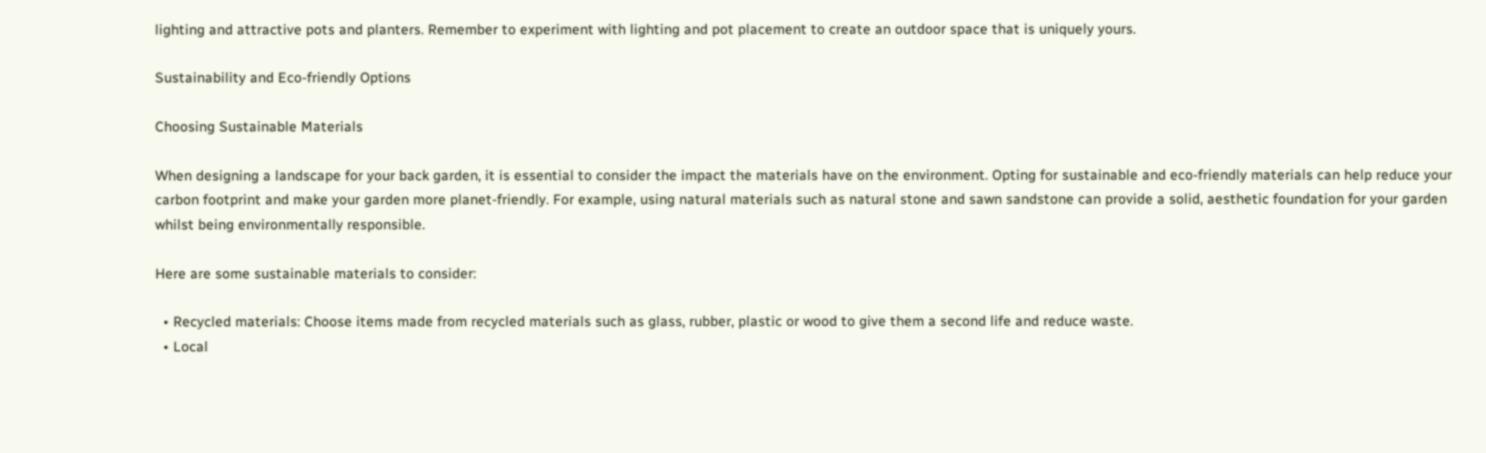lighting and attractive pots and planters. Remember to experiment with lighting and pot placement to create an outdoor space that is uniquely yours.

Sustainability and Eco-friendly Options

Choosing Sustainable Materials

When designing a landscape for your back garden, it is essential to consider the impact the materials have on the environment. Opting for sustainable and eco-friendly materials can help reduce your carbon footprint and make your garden more planet-friendly. For example, using natural materials such as natural stone and sawn sandstone can provide a solid, aesthetic foundation for your garden whilst being environmentally responsible.

Here are some sustainable materials to consider:

  • Recycled materials: Choose items made from recycled materials such as glass, rubber, plastic or wood to give them a second life and reduce waste.
  • Local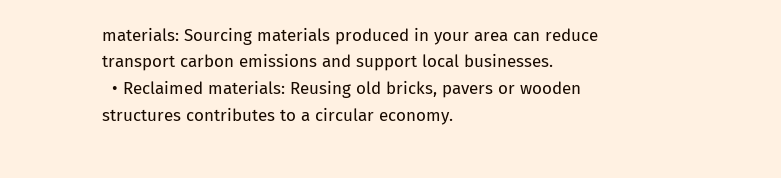materials: Sourcing materials produced in your area can reduce transport carbon emissions and support local businesses.
  • Reclaimed materials: Reusing old bricks, pavers or wooden structures contributes to a circular economy.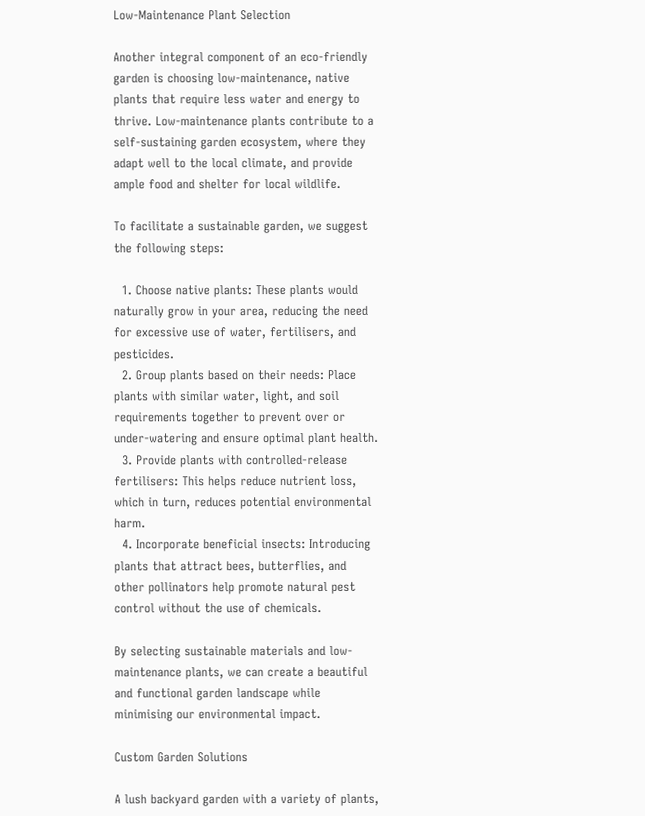Low-Maintenance Plant Selection

Another integral component of an eco-friendly garden is choosing low-maintenance, native plants that require less water and energy to thrive. Low-maintenance plants contribute to a self-sustaining garden ecosystem, where they adapt well to the local climate, and provide ample food and shelter for local wildlife.

To facilitate a sustainable garden, we suggest the following steps:

  1. Choose native plants: These plants would naturally grow in your area, reducing the need for excessive use of water, fertilisers, and pesticides.
  2. Group plants based on their needs: Place plants with similar water, light, and soil requirements together to prevent over or under-watering and ensure optimal plant health.
  3. Provide plants with controlled-release fertilisers: This helps reduce nutrient loss, which in turn, reduces potential environmental harm.
  4. Incorporate beneficial insects: Introducing plants that attract bees, butterflies, and other pollinators help promote natural pest control without the use of chemicals.

By selecting sustainable materials and low-maintenance plants, we can create a beautiful and functional garden landscape while minimising our environmental impact.

Custom Garden Solutions

A lush backyard garden with a variety of plants,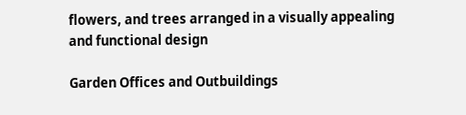flowers, and trees arranged in a visually appealing and functional design

Garden Offices and Outbuildings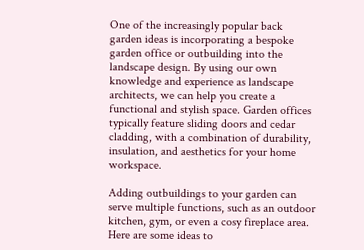One of the increasingly popular back garden ideas is incorporating a bespoke garden office or outbuilding into the landscape design. By using our own knowledge and experience as landscape architects, we can help you create a functional and stylish space. Garden offices typically feature sliding doors and cedar cladding, with a combination of durability, insulation, and aesthetics for your home workspace.

Adding outbuildings to your garden can serve multiple functions, such as an outdoor kitchen, gym, or even a cosy fireplace area. Here are some ideas to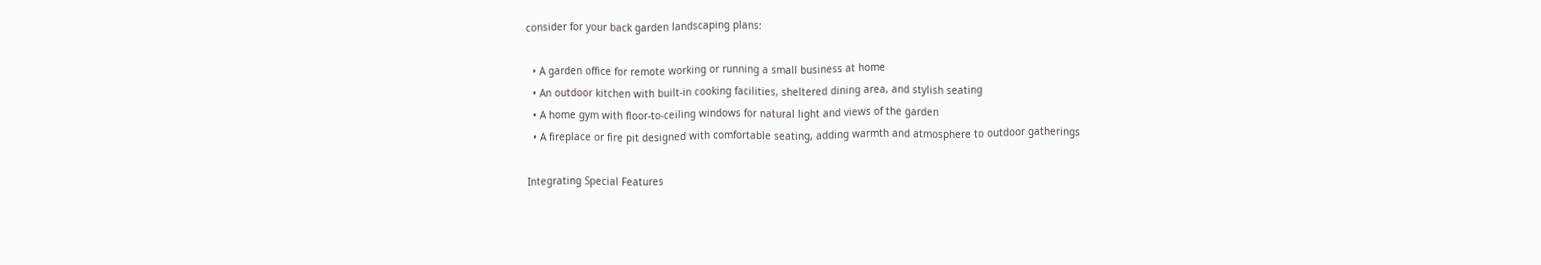consider for your back garden landscaping plans:

  • A garden office for remote working or running a small business at home
  • An outdoor kitchen with built-in cooking facilities, sheltered dining area, and stylish seating
  • A home gym with floor-to-ceiling windows for natural light and views of the garden
  • A fireplace or fire pit designed with comfortable seating, adding warmth and atmosphere to outdoor gatherings

Integrating Special Features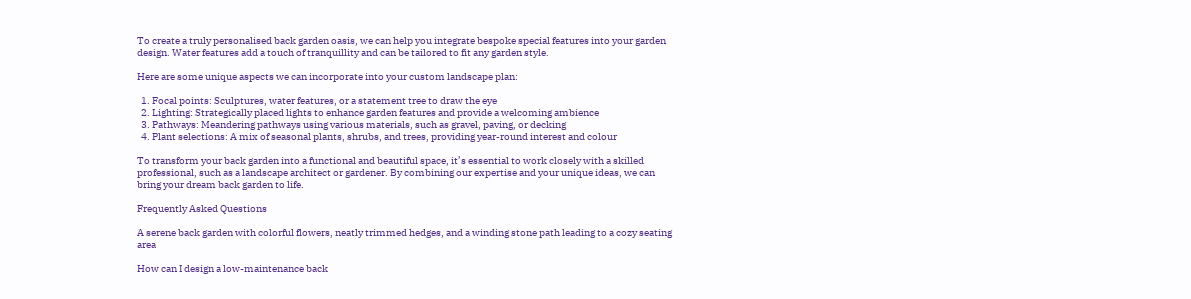To create a truly personalised back garden oasis, we can help you integrate bespoke special features into your garden design. Water features add a touch of tranquillity and can be tailored to fit any garden style.

Here are some unique aspects we can incorporate into your custom landscape plan:

  1. Focal points: Sculptures, water features, or a statement tree to draw the eye
  2. Lighting: Strategically placed lights to enhance garden features and provide a welcoming ambience
  3. Pathways: Meandering pathways using various materials, such as gravel, paving, or decking
  4. Plant selections: A mix of seasonal plants, shrubs, and trees, providing year-round interest and colour

To transform your back garden into a functional and beautiful space, it’s essential to work closely with a skilled professional, such as a landscape architect or gardener. By combining our expertise and your unique ideas, we can bring your dream back garden to life.

Frequently Asked Questions

A serene back garden with colorful flowers, neatly trimmed hedges, and a winding stone path leading to a cozy seating area

How can I design a low-maintenance back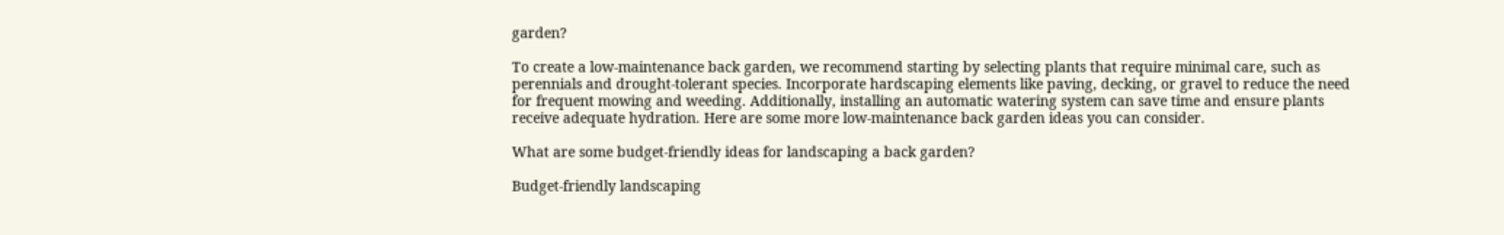garden?

To create a low-maintenance back garden, we recommend starting by selecting plants that require minimal care, such as perennials and drought-tolerant species. Incorporate hardscaping elements like paving, decking, or gravel to reduce the need for frequent mowing and weeding. Additionally, installing an automatic watering system can save time and ensure plants receive adequate hydration. Here are some more low-maintenance back garden ideas you can consider.

What are some budget-friendly ideas for landscaping a back garden?

Budget-friendly landscaping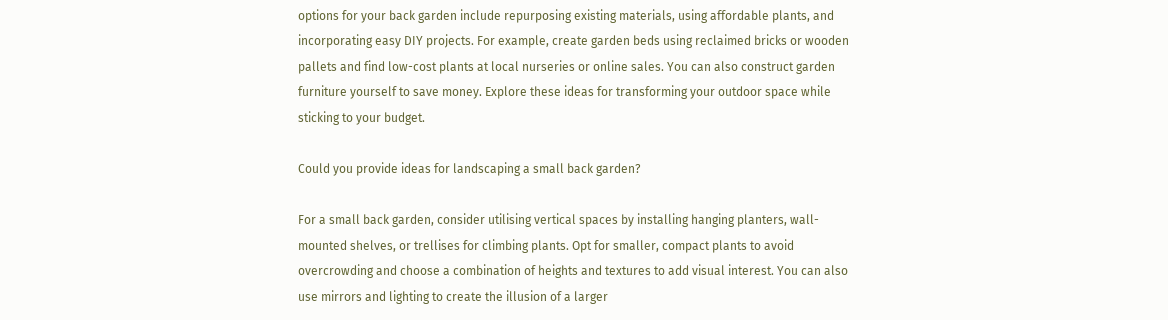options for your back garden include repurposing existing materials, using affordable plants, and incorporating easy DIY projects. For example, create garden beds using reclaimed bricks or wooden pallets and find low-cost plants at local nurseries or online sales. You can also construct garden furniture yourself to save money. Explore these ideas for transforming your outdoor space while sticking to your budget.

Could you provide ideas for landscaping a small back garden?

For a small back garden, consider utilising vertical spaces by installing hanging planters, wall-mounted shelves, or trellises for climbing plants. Opt for smaller, compact plants to avoid overcrowding and choose a combination of heights and textures to add visual interest. You can also use mirrors and lighting to create the illusion of a larger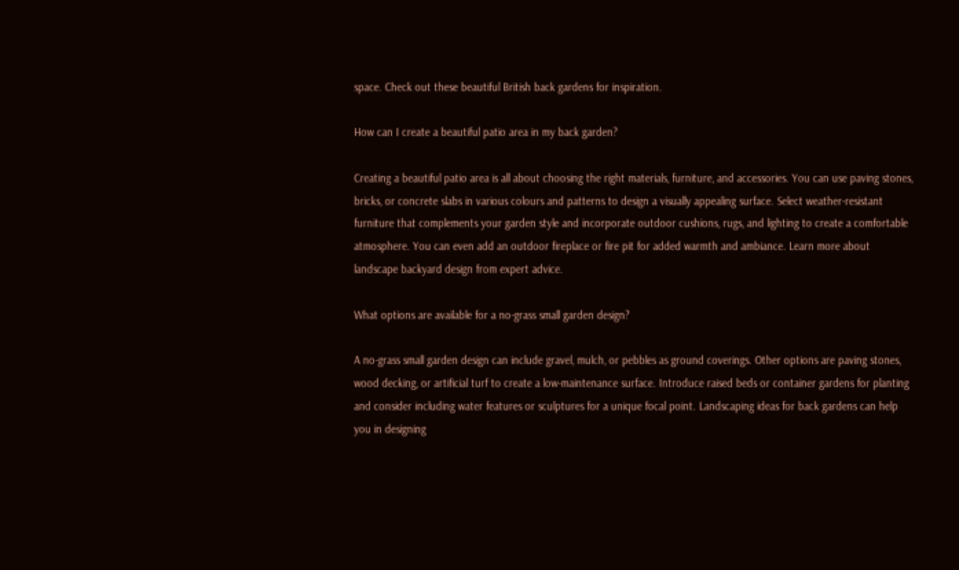space. Check out these beautiful British back gardens for inspiration.

How can I create a beautiful patio area in my back garden?

Creating a beautiful patio area is all about choosing the right materials, furniture, and accessories. You can use paving stones, bricks, or concrete slabs in various colours and patterns to design a visually appealing surface. Select weather-resistant furniture that complements your garden style and incorporate outdoor cushions, rugs, and lighting to create a comfortable atmosphere. You can even add an outdoor fireplace or fire pit for added warmth and ambiance. Learn more about landscape backyard design from expert advice.

What options are available for a no-grass small garden design?

A no-grass small garden design can include gravel, mulch, or pebbles as ground coverings. Other options are paving stones, wood decking, or artificial turf to create a low-maintenance surface. Introduce raised beds or container gardens for planting and consider including water features or sculptures for a unique focal point. Landscaping ideas for back gardens can help you in designing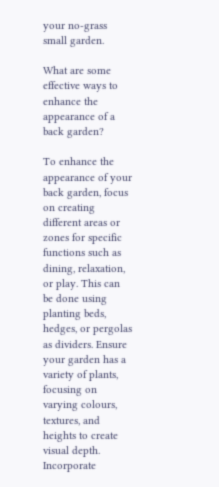your no-grass small garden.

What are some effective ways to enhance the appearance of a back garden?

To enhance the appearance of your back garden, focus on creating different areas or zones for specific functions such as dining, relaxation, or play. This can be done using planting beds, hedges, or pergolas as dividers. Ensure your garden has a variety of plants, focusing on varying colours, textures, and heights to create visual depth. Incorporate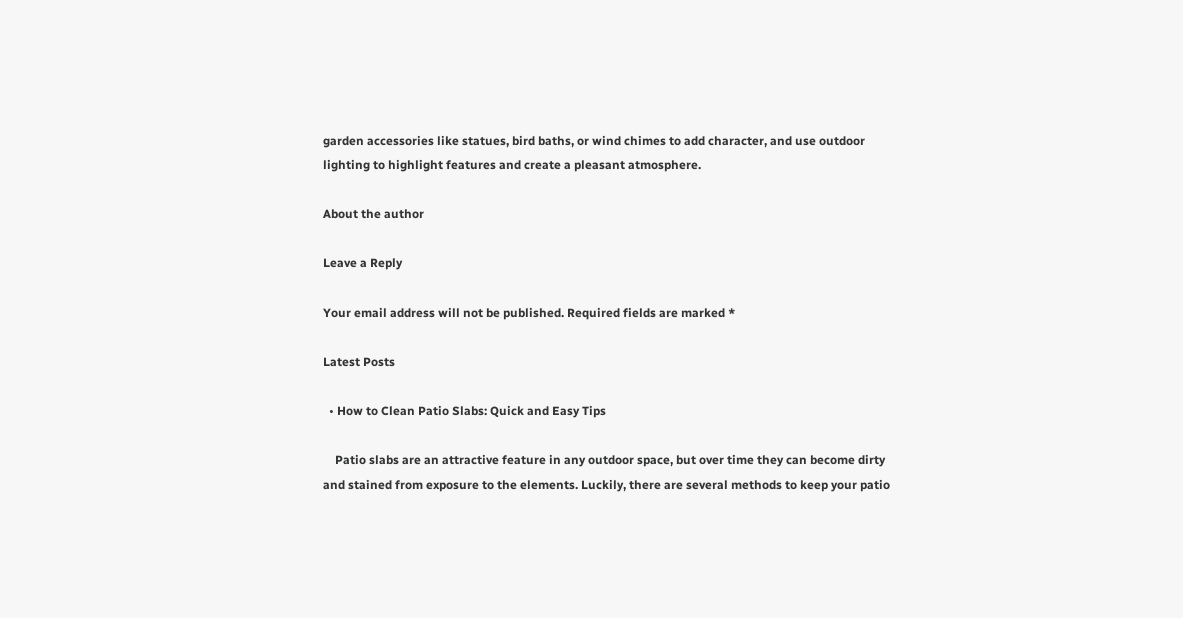garden accessories like statues, bird baths, or wind chimes to add character, and use outdoor lighting to highlight features and create a pleasant atmosphere.

About the author

Leave a Reply

Your email address will not be published. Required fields are marked *

Latest Posts

  • How to Clean Patio Slabs: Quick and Easy Tips

    Patio slabs are an attractive feature in any outdoor space, but over time they can become dirty and stained from exposure to the elements. Luckily, there are several methods to keep your patio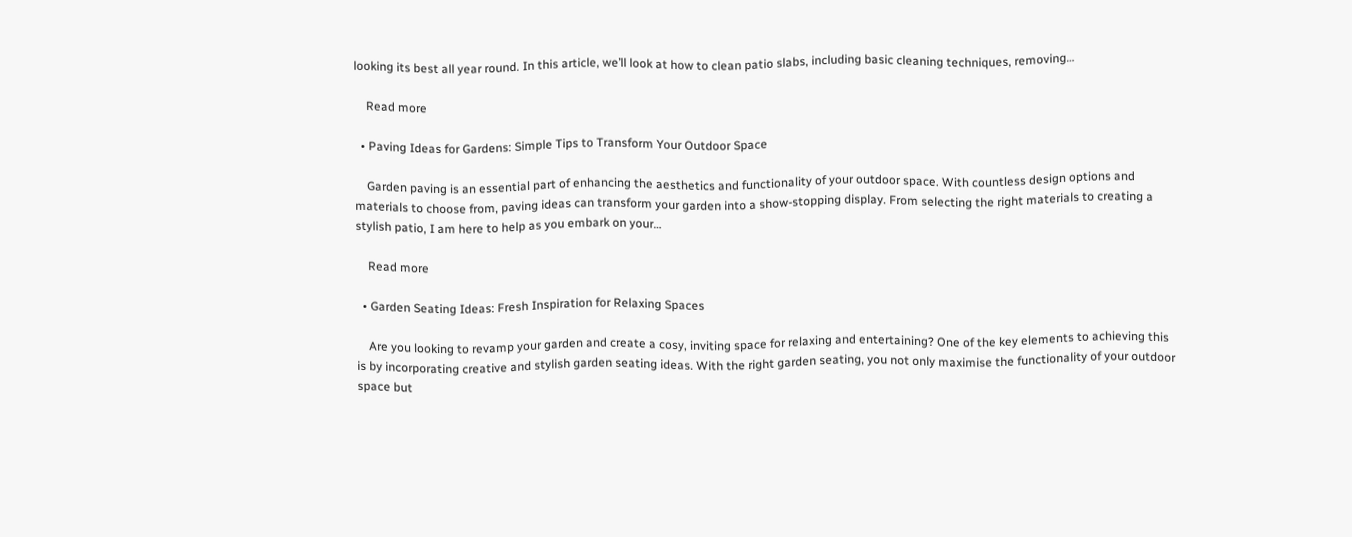looking its best all year round. In this article, we’ll look at how to clean patio slabs, including basic cleaning techniques, removing…

    Read more

  • Paving Ideas for Gardens: Simple Tips to Transform Your Outdoor Space

    Garden paving is an essential part of enhancing the aesthetics and functionality of your outdoor space. With countless design options and materials to choose from, paving ideas can transform your garden into a show-stopping display. From selecting the right materials to creating a stylish patio, I am here to help as you embark on your…

    Read more

  • Garden Seating Ideas: Fresh Inspiration for Relaxing Spaces

    Are you looking to revamp your garden and create a cosy, inviting space for relaxing and entertaining? One of the key elements to achieving this is by incorporating creative and stylish garden seating ideas. With the right garden seating, you not only maximise the functionality of your outdoor space but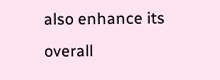also enhance its overall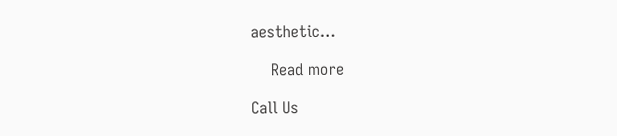aesthetic…

    Read more

Call Us